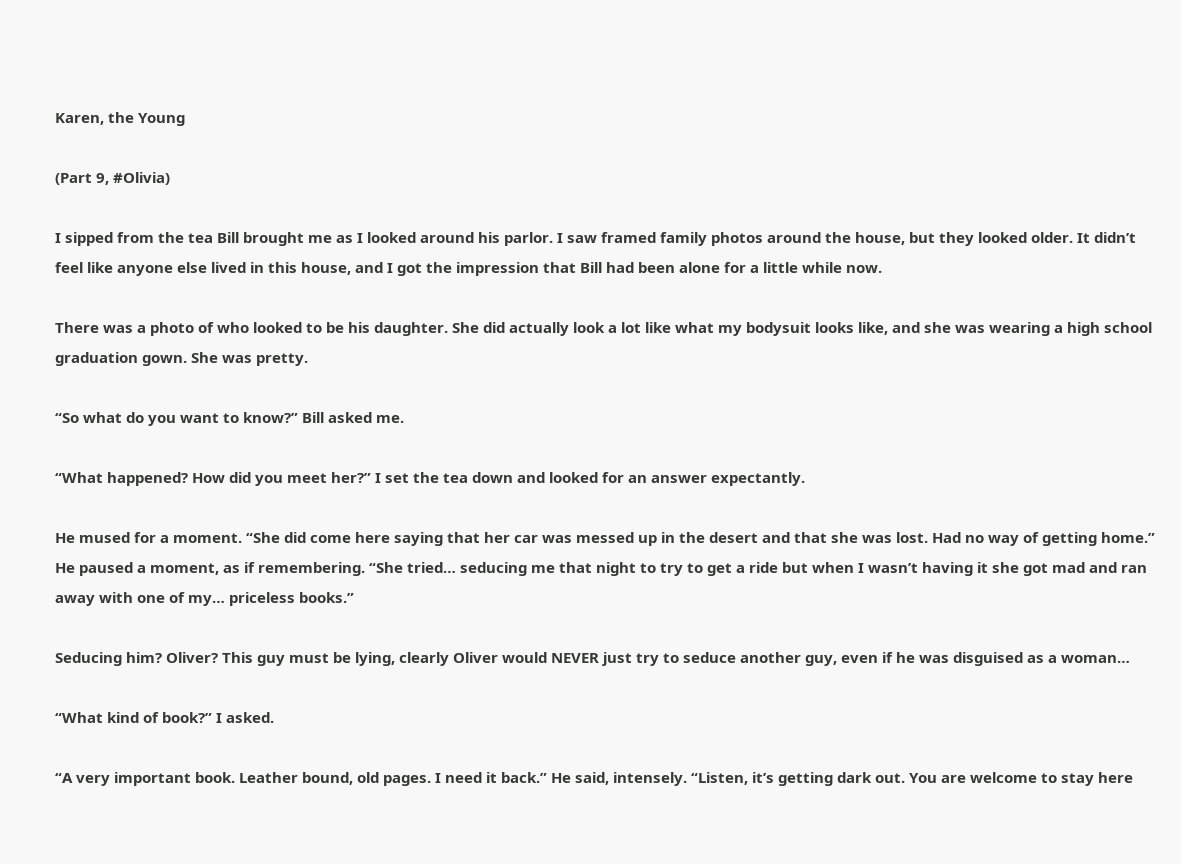Karen, the Young

(Part 9, #Olivia)

I sipped from the tea Bill brought me as I looked around his parlor. I saw framed family photos around the house, but they looked older. It didn’t feel like anyone else lived in this house, and I got the impression that Bill had been alone for a little while now.

There was a photo of who looked to be his daughter. She did actually look a lot like what my bodysuit looks like, and she was wearing a high school graduation gown. She was pretty.

“So what do you want to know?” Bill asked me.

“What happened? How did you meet her?” I set the tea down and looked for an answer expectantly.

He mused for a moment. “She did come here saying that her car was messed up in the desert and that she was lost. Had no way of getting home.” He paused a moment, as if remembering. “She tried… seducing me that night to try to get a ride but when I wasn’t having it she got mad and ran away with one of my… priceless books.”

Seducing him? Oliver? This guy must be lying, clearly Oliver would NEVER just try to seduce another guy, even if he was disguised as a woman…

“What kind of book?” I asked.

“A very important book. Leather bound, old pages. I need it back.” He said, intensely. “Listen, it’s getting dark out. You are welcome to stay here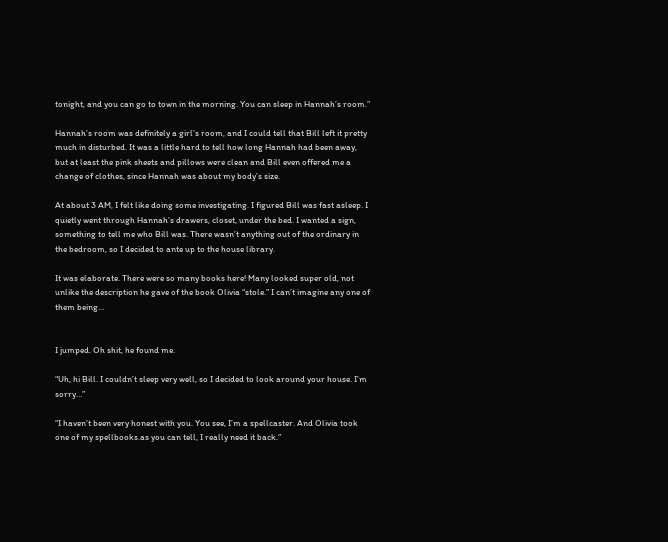tonight, and you can go to town in the morning. You can sleep in Hannah’s room.”

Hannah’s room was definitely a girl’s room, and I could tell that Bill left it pretty much in disturbed. It was a little hard to tell how long Hannah had been away, but at least the pink sheets and pillows were clean and Bill even offered me a change of clothes, since Hannah was about my body’s size.

At about 3 AM, I felt like doing some investigating. I figured Bill was fast asleep. I quietly went through Hannah’s drawers, closet, under the bed. I wanted a sign, something to tell me who Bill was. There wasn’t anything out of the ordinary in the bedroom, so I decided to ante up to the house library.

It was elaborate. There were so many books here! Many looked super old, not unlike the description he gave of the book Olivia “stole.” I can’t imagine any one of them being…


I jumped. Oh shit, he found me.

“Uh, hi Bill. I couldn’t sleep very well, so I decided to look around your house. I’m sorry…”

“I haven’t been very honest with you. You see, I’m a spellcaster. And Olivia took one of my spellbooks.as you can tell, I really need it back.”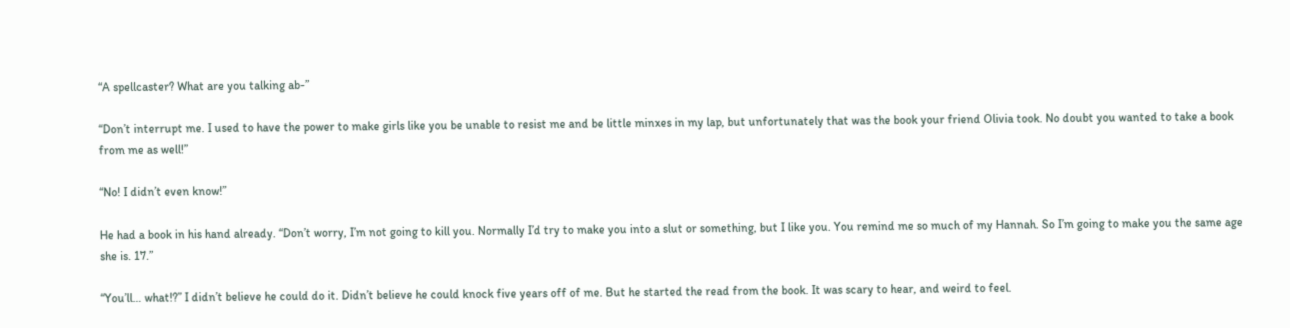“A spellcaster? What are you talking ab-”

“Don’t interrupt me. I used to have the power to make girls like you be unable to resist me and be little minxes in my lap, but unfortunately that was the book your friend Olivia took. No doubt you wanted to take a book from me as well!”

“No! I didn’t even know!”

He had a book in his hand already. “Don’t worry, I’m not going to kill you. Normally I’d try to make you into a slut or something, but I like you. You remind me so much of my Hannah. So I’m going to make you the same age she is. 17.”

“You’ll… what!?” I didn’t believe he could do it. Didn’t believe he could knock five years off of me. But he started the read from the book. It was scary to hear, and weird to feel.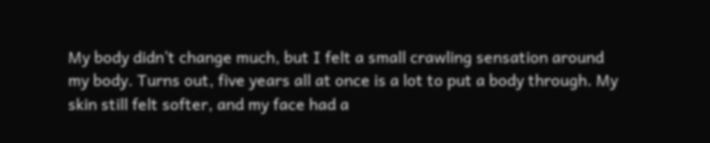My body didn’t change much, but I felt a small crawling sensation around my body. Turns out, five years all at once is a lot to put a body through. My skin still felt softer, and my face had a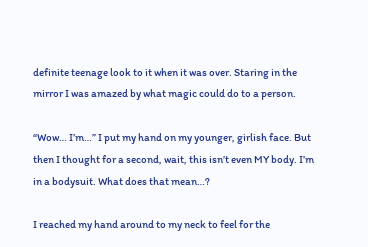definite teenage look to it when it was over. Staring in the mirror I was amazed by what magic could do to a person.

“Wow… I’m…” I put my hand on my younger, girlish face. But then I thought for a second, wait, this isn’t even MY body. I’m in a bodysuit. What does that mean…?

I reached my hand around to my neck to feel for the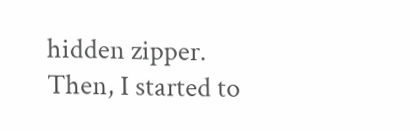hidden zipper. Then, I started to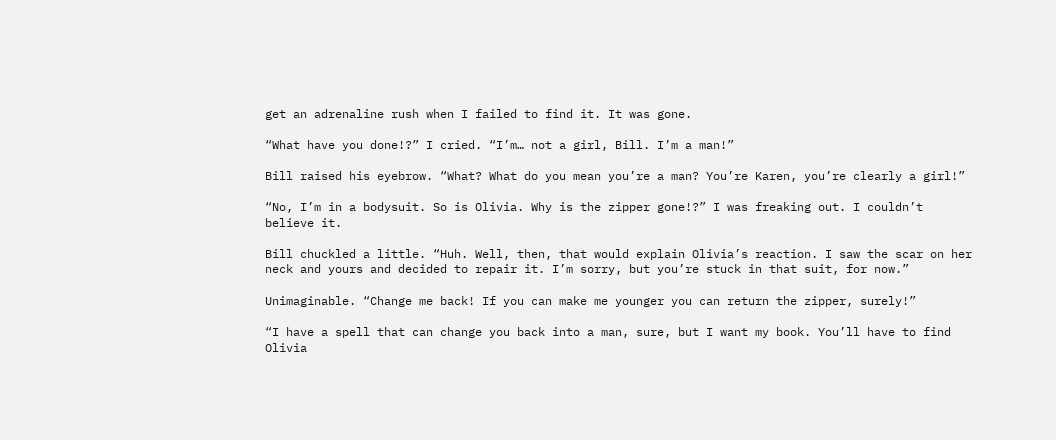get an adrenaline rush when I failed to find it. It was gone.

“What have you done!?” I cried. “I’m… not a girl, Bill. I’m a man!”

Bill raised his eyebrow. “What? What do you mean you’re a man? You’re Karen, you’re clearly a girl!”

“No, I’m in a bodysuit. So is Olivia. Why is the zipper gone!?” I was freaking out. I couldn’t believe it.

Bill chuckled a little. “Huh. Well, then, that would explain Olivia’s reaction. I saw the scar on her neck and yours and decided to repair it. I’m sorry, but you’re stuck in that suit, for now.”

Unimaginable. “Change me back! If you can make me younger you can return the zipper, surely!”

“I have a spell that can change you back into a man, sure, but I want my book. You’ll have to find Olivia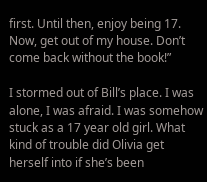first. Until then, enjoy being 17. Now, get out of my house. Don’t come back without the book!”

I stormed out of Bill’s place. I was alone, I was afraid. I was somehow stuck as a 17 year old girl. What kind of trouble did Olivia get herself into if she’s been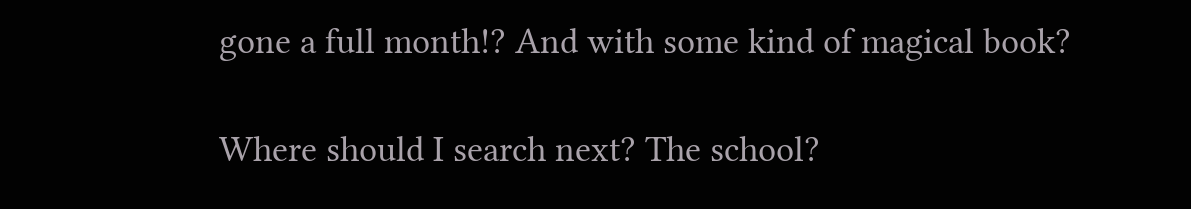gone a full month!? And with some kind of magical book?

Where should I search next? The school?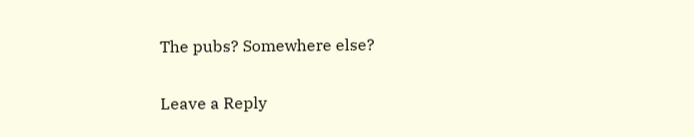The pubs? Somewhere else?


Leave a Reply